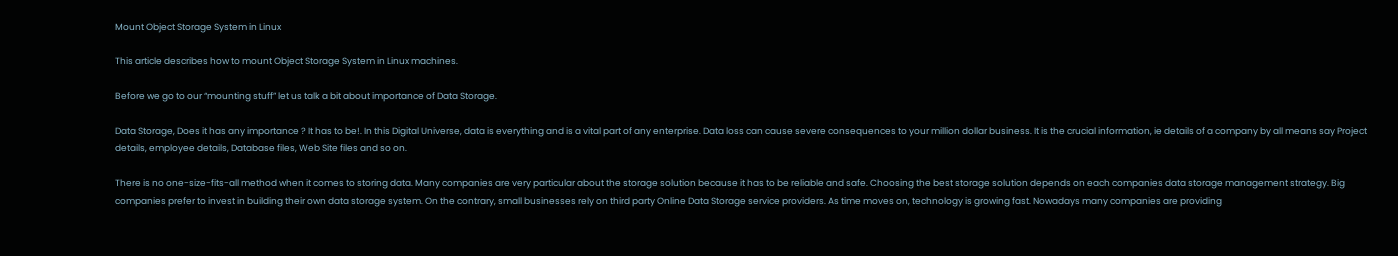Mount Object Storage System in Linux

This article describes how to mount Object Storage System in Linux machines.

Before we go to our “mounting stuff” let us talk a bit about importance of Data Storage.

Data Storage, Does it has any importance ? It has to be!. In this Digital Universe, data is everything and is a vital part of any enterprise. Data loss can cause severe consequences to your million dollar business. It is the crucial information, ie details of a company by all means say Project details, employee details, Database files, Web Site files and so on.

There is no one-size-fits-all method when it comes to storing data. Many companies are very particular about the storage solution because it has to be reliable and safe. Choosing the best storage solution depends on each companies data storage management strategy. Big companies prefer to invest in building their own data storage system. On the contrary, small businesses rely on third party Online Data Storage service providers. As time moves on, technology is growing fast. Nowadays many companies are providing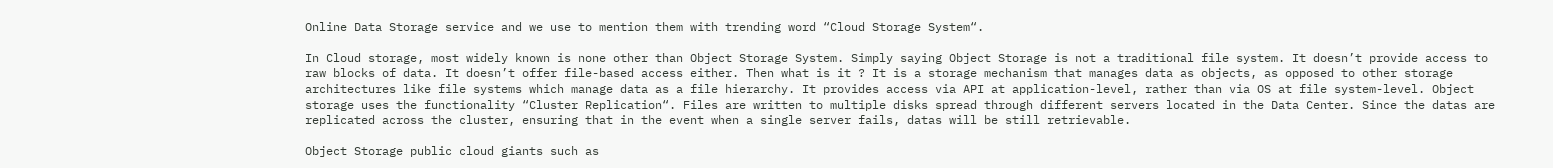Online Data Storage service and we use to mention them with trending word “Cloud Storage System“.

In Cloud storage, most widely known is none other than Object Storage System. Simply saying Object Storage is not a traditional file system. It doesn’t provide access to raw blocks of data. It doesn’t offer file-based access either. Then what is it ? It is a storage mechanism that manages data as objects, as opposed to other storage architectures like file systems which manage data as a file hierarchy. It provides access via API at application-level, rather than via OS at file system-level. Object storage uses the functionality “Cluster Replication“. Files are written to multiple disks spread through different servers located in the Data Center. Since the datas are replicated across the cluster, ensuring that in the event when a single server fails, datas will be still retrievable.

Object Storage public cloud giants such as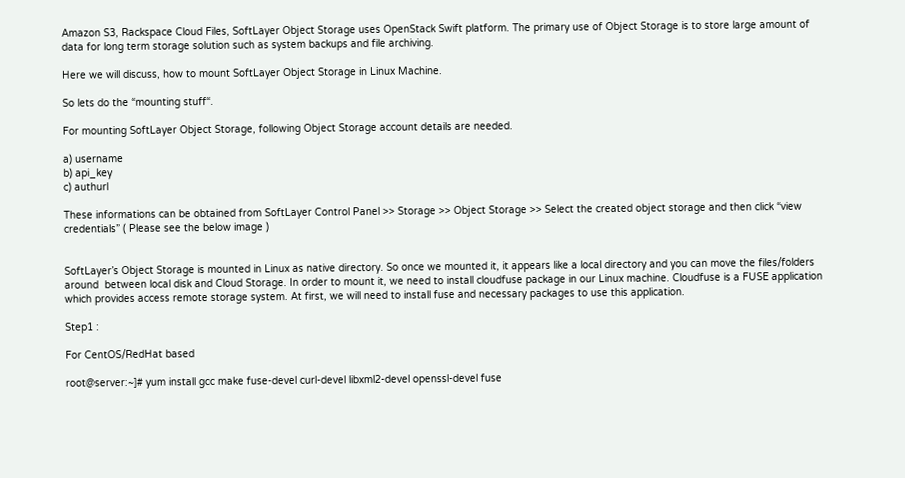Amazon S3, Rackspace Cloud Files, SoftLayer Object Storage uses OpenStack Swift platform. The primary use of Object Storage is to store large amount of data for long term storage solution such as system backups and file archiving.

Here we will discuss, how to mount SoftLayer Object Storage in Linux Machine.

So lets do the “mounting stuff“.

For mounting SoftLayer Object Storage, following Object Storage account details are needed.

a) username
b) api_key
c) authurl

These informations can be obtained from SoftLayer Control Panel >> Storage >> Object Storage >> Select the created object storage and then click “view credentials” ( Please see the below image )


SoftLayer’s Object Storage is mounted in Linux as native directory. So once we mounted it, it appears like a local directory and you can move the files/folders around  between local disk and Cloud Storage. In order to mount it, we need to install cloudfuse package in our Linux machine. Cloudfuse is a FUSE application which provides access remote storage system. At first, we will need to install fuse and necessary packages to use this application.

Step1 :

For CentOS/RedHat based

root@server:~]# yum install gcc make fuse-devel curl-devel libxml2-devel openssl-devel fuse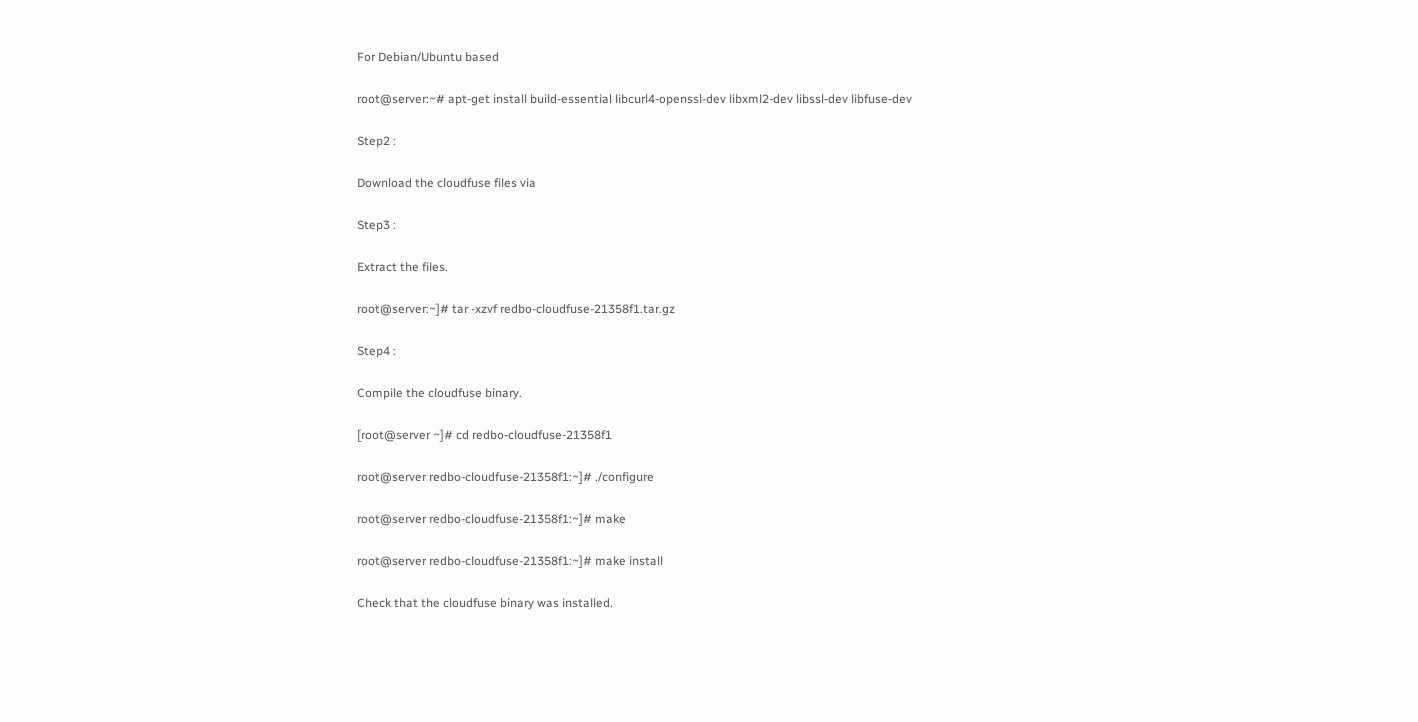For Debian/Ubuntu based

root@server:~# apt-get install build-essential libcurl4-openssl-dev libxml2-dev libssl-dev libfuse-dev

Step2 :

Download the cloudfuse files via

Step3 :

Extract the files.

root@server:~]# tar -xzvf redbo-cloudfuse-21358f1.tar.gz

Step4 :

Compile the cloudfuse binary.

[root@server ~]# cd redbo-cloudfuse-21358f1

root@server redbo-cloudfuse-21358f1:~]# ./configure

root@server redbo-cloudfuse-21358f1:~]# make

root@server redbo-cloudfuse-21358f1:~]# make install

Check that the cloudfuse binary was installed.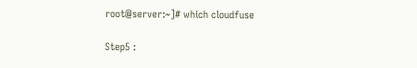root@server:~]# which cloudfuse

Step5 :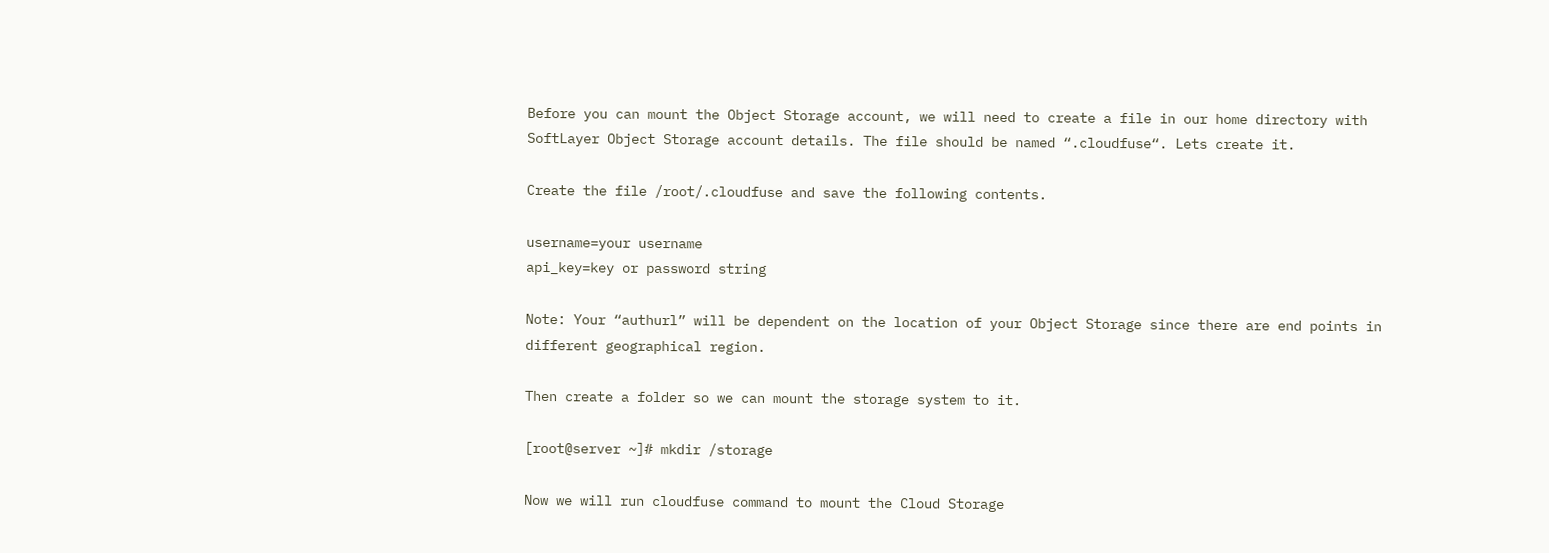Before you can mount the Object Storage account, we will need to create a file in our home directory with SoftLayer Object Storage account details. The file should be named “.cloudfuse“. Lets create it.

Create the file /root/.cloudfuse and save the following contents.

username=your username
api_key=key or password string

Note: Your “authurl” will be dependent on the location of your Object Storage since there are end points in different geographical region.

Then create a folder so we can mount the storage system to it.

[root@server ~]# mkdir /storage

Now we will run cloudfuse command to mount the Cloud Storage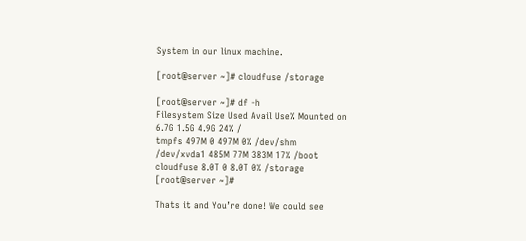System in our linux machine.

[root@server ~]# cloudfuse /storage

[root@server ~]# df -h
Filesystem Size Used Avail Use% Mounted on
6.7G 1.5G 4.9G 24% /
tmpfs 497M 0 497M 0% /dev/shm
/dev/xvda1 485M 77M 383M 17% /boot
cloudfuse 8.0T 0 8.0T 0% /storage
[root@server ~]#

Thats it and You’re done! We could see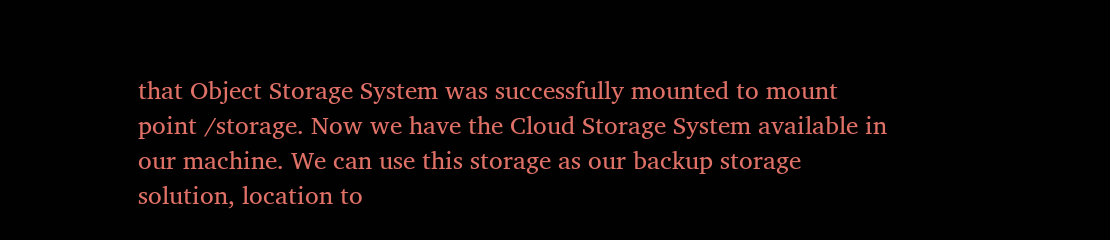that Object Storage System was successfully mounted to mount point /storage. Now we have the Cloud Storage System available in our machine. We can use this storage as our backup storage solution, location to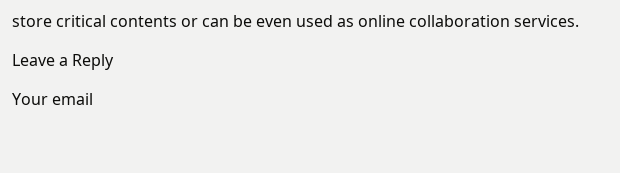store critical contents or can be even used as online collaboration services.

Leave a Reply

Your email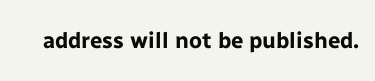address will not be published.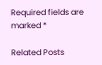Required fields are marked *

Related Posts